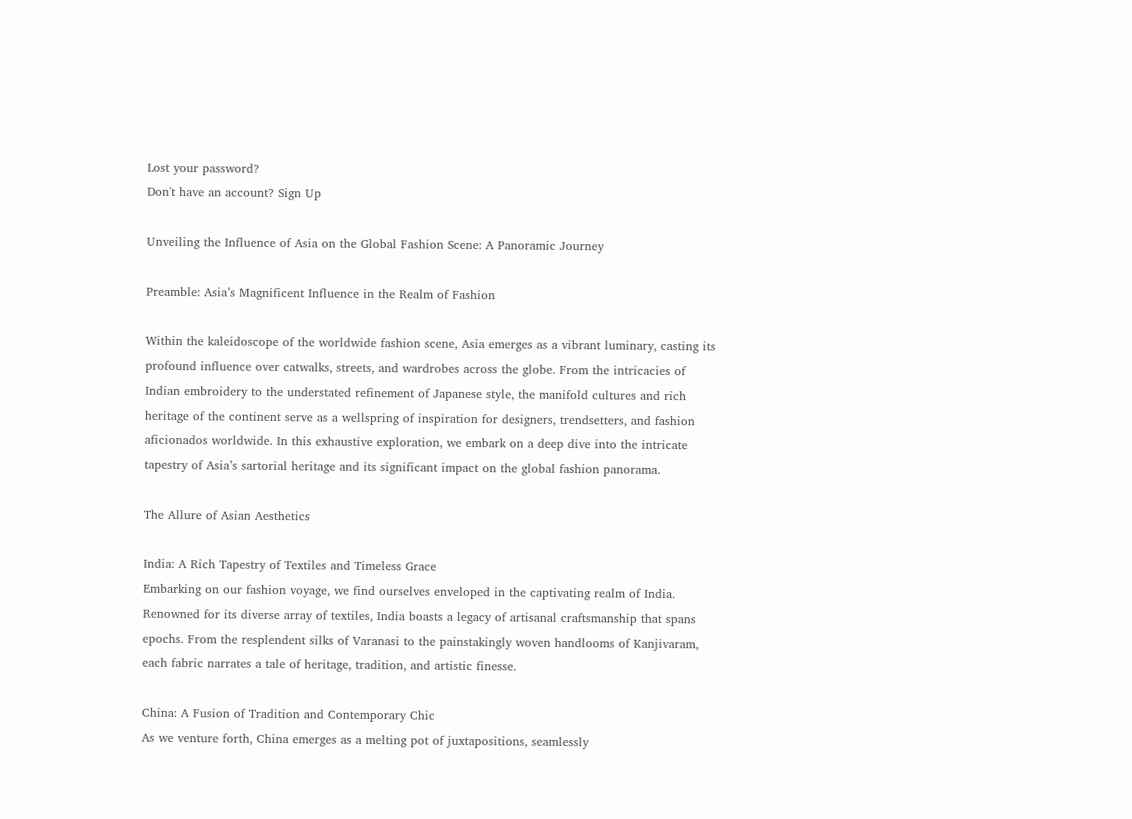Lost your password?
Don't have an account? Sign Up

Unveiling the Influence of Asia on the Global Fashion Scene: A Panoramic Journey

Preamble: Asia’s Magnificent Influence in the Realm of Fashion

Within the kaleidoscope of the worldwide fashion scene, Asia emerges as a vibrant luminary, casting its profound influence over catwalks, streets, and wardrobes across the globe. From the intricacies of Indian embroidery to the understated refinement of Japanese style, the manifold cultures and rich heritage of the continent serve as a wellspring of inspiration for designers, trendsetters, and fashion aficionados worldwide. In this exhaustive exploration, we embark on a deep dive into the intricate tapestry of Asia’s sartorial heritage and its significant impact on the global fashion panorama.

The Allure of Asian Aesthetics

India: A Rich Tapestry of Textiles and Timeless Grace
Embarking on our fashion voyage, we find ourselves enveloped in the captivating realm of India. Renowned for its diverse array of textiles, India boasts a legacy of artisanal craftsmanship that spans epochs. From the resplendent silks of Varanasi to the painstakingly woven handlooms of Kanjivaram, each fabric narrates a tale of heritage, tradition, and artistic finesse.

China: A Fusion of Tradition and Contemporary Chic
As we venture forth, China emerges as a melting pot of juxtapositions, seamlessly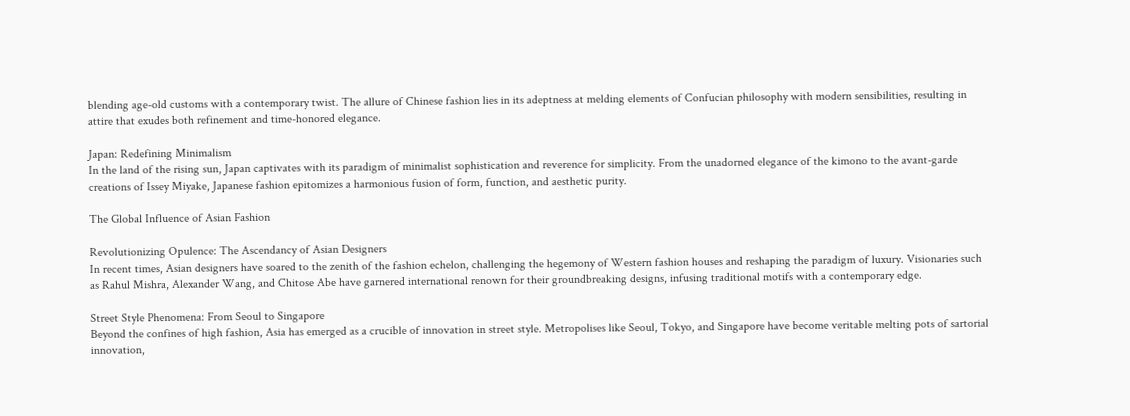blending age-old customs with a contemporary twist. The allure of Chinese fashion lies in its adeptness at melding elements of Confucian philosophy with modern sensibilities, resulting in attire that exudes both refinement and time-honored elegance.

Japan: Redefining Minimalism
In the land of the rising sun, Japan captivates with its paradigm of minimalist sophistication and reverence for simplicity. From the unadorned elegance of the kimono to the avant-garde creations of Issey Miyake, Japanese fashion epitomizes a harmonious fusion of form, function, and aesthetic purity.

The Global Influence of Asian Fashion

Revolutionizing Opulence: The Ascendancy of Asian Designers
In recent times, Asian designers have soared to the zenith of the fashion echelon, challenging the hegemony of Western fashion houses and reshaping the paradigm of luxury. Visionaries such as Rahul Mishra, Alexander Wang, and Chitose Abe have garnered international renown for their groundbreaking designs, infusing traditional motifs with a contemporary edge.

Street Style Phenomena: From Seoul to Singapore
Beyond the confines of high fashion, Asia has emerged as a crucible of innovation in street style. Metropolises like Seoul, Tokyo, and Singapore have become veritable melting pots of sartorial innovation,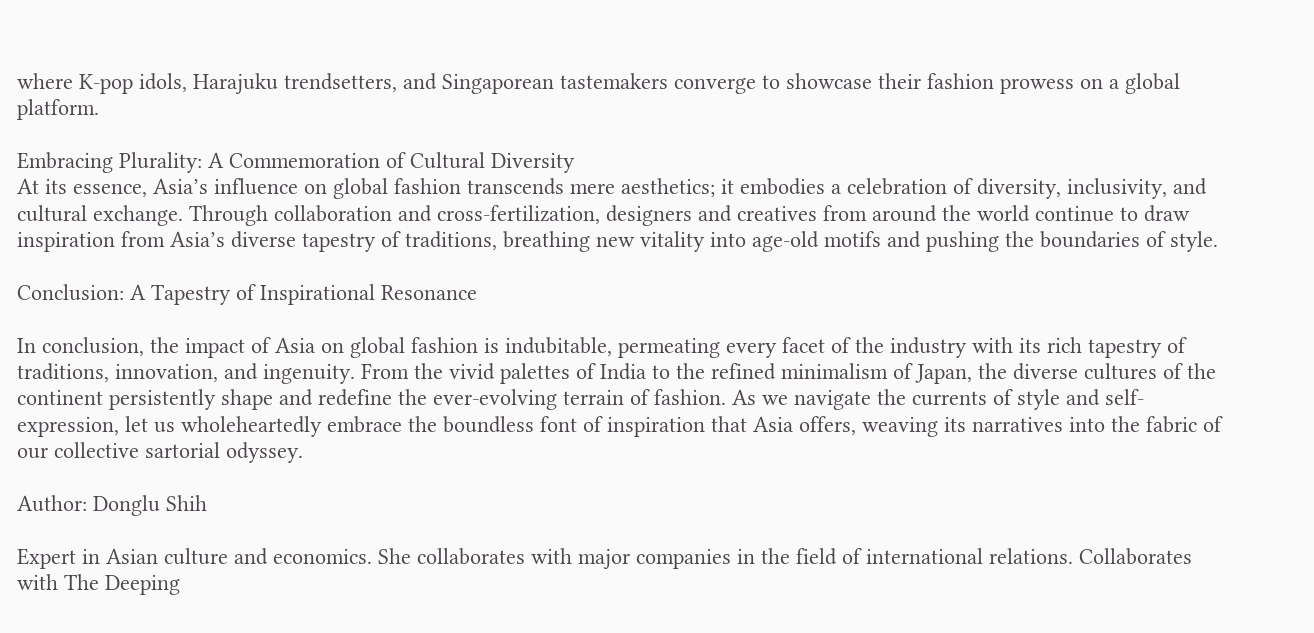where K-pop idols, Harajuku trendsetters, and Singaporean tastemakers converge to showcase their fashion prowess on a global platform.

Embracing Plurality: A Commemoration of Cultural Diversity
At its essence, Asia’s influence on global fashion transcends mere aesthetics; it embodies a celebration of diversity, inclusivity, and cultural exchange. Through collaboration and cross-fertilization, designers and creatives from around the world continue to draw inspiration from Asia’s diverse tapestry of traditions, breathing new vitality into age-old motifs and pushing the boundaries of style.

Conclusion: A Tapestry of Inspirational Resonance

In conclusion, the impact of Asia on global fashion is indubitable, permeating every facet of the industry with its rich tapestry of traditions, innovation, and ingenuity. From the vivid palettes of India to the refined minimalism of Japan, the diverse cultures of the continent persistently shape and redefine the ever-evolving terrain of fashion. As we navigate the currents of style and self-expression, let us wholeheartedly embrace the boundless font of inspiration that Asia offers, weaving its narratives into the fabric of our collective sartorial odyssey.

Author: Donglu Shih

Expert in Asian culture and economics. She collaborates with major companies in the field of international relations. Collaborates with The Deeping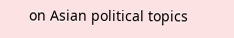on Asian political topics